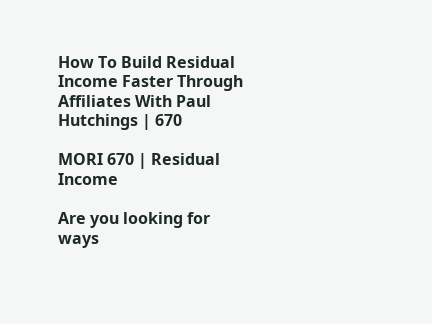How To Build Residual Income Faster Through Affiliates With Paul Hutchings | 670

MORI 670 | Residual Income

Are you looking for ways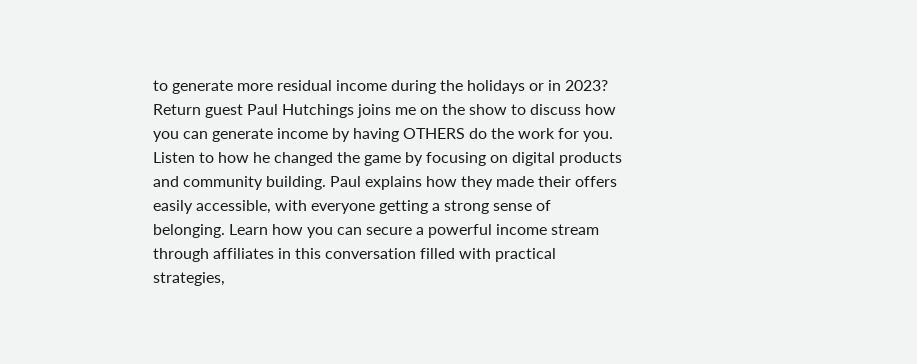to generate more residual income during the holidays or in 2023? Return guest Paul Hutchings joins me on the show to discuss how you can generate income by having OTHERS do the work for you. Listen to how he changed the game by focusing on digital products and community building. Paul explains how they made their offers easily accessible, with everyone getting a strong sense of belonging. Learn how you can secure a powerful income stream through affiliates in this conversation filled with practical strategies,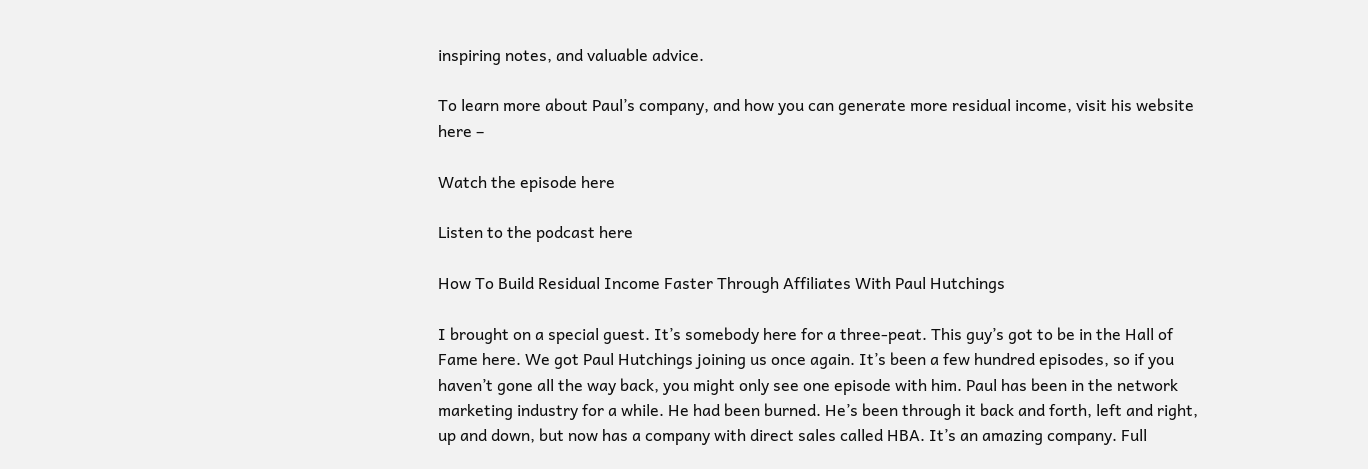inspiring notes, and valuable advice.

To learn more about Paul’s company, and how you can generate more residual income, visit his website here –

Watch the episode here

Listen to the podcast here

How To Build Residual Income Faster Through Affiliates With Paul Hutchings

I brought on a special guest. It’s somebody here for a three-peat. This guy’s got to be in the Hall of Fame here. We got Paul Hutchings joining us once again. It’s been a few hundred episodes, so if you haven’t gone all the way back, you might only see one episode with him. Paul has been in the network marketing industry for a while. He had been burned. He’s been through it back and forth, left and right, up and down, but now has a company with direct sales called HBA. It’s an amazing company. Full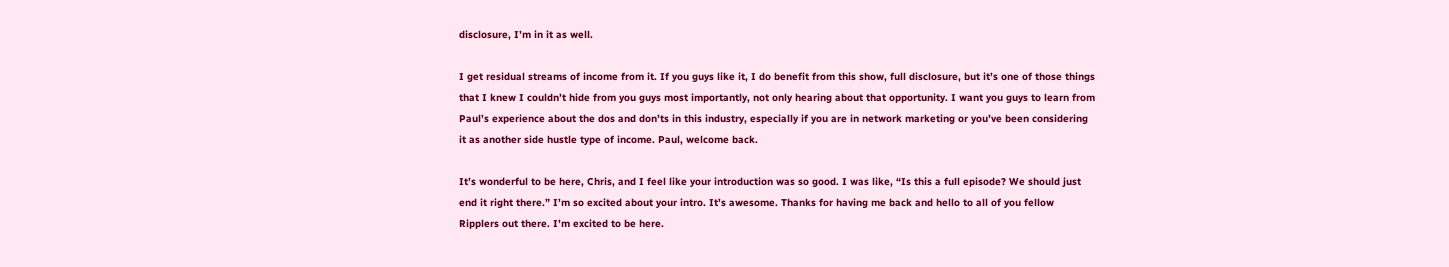disclosure, I’m in it as well.

I get residual streams of income from it. If you guys like it, I do benefit from this show, full disclosure, but it’s one of those things that I knew I couldn’t hide from you guys most importantly, not only hearing about that opportunity. I want you guys to learn from Paul’s experience about the dos and don’ts in this industry, especially if you are in network marketing or you’ve been considering it as another side hustle type of income. Paul, welcome back.

It’s wonderful to be here, Chris, and I feel like your introduction was so good. I was like, “Is this a full episode? We should just end it right there.” I’m so excited about your intro. It’s awesome. Thanks for having me back and hello to all of you fellow Ripplers out there. I’m excited to be here.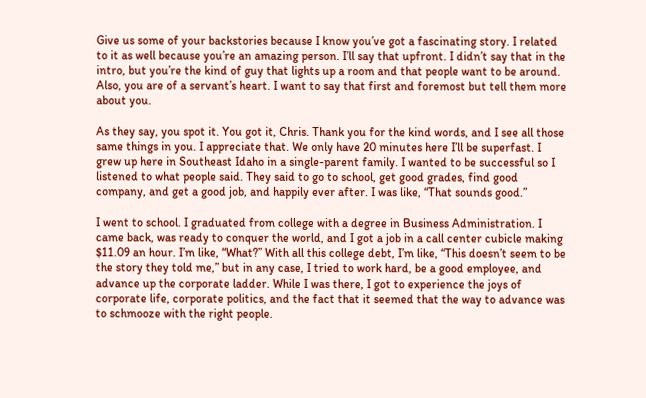Give us some of your backstories because I know you’ve got a fascinating story. I related to it as well because you’re an amazing person. I’ll say that upfront. I didn’t say that in the intro, but you’re the kind of guy that lights up a room and that people want to be around. Also, you are of a servant’s heart. I want to say that first and foremost but tell them more about you.

As they say, you spot it. You got it, Chris. Thank you for the kind words, and I see all those same things in you. I appreciate that. We only have 20 minutes here I’ll be superfast. I grew up here in Southeast Idaho in a single-parent family. I wanted to be successful so I listened to what people said. They said to go to school, get good grades, find good company, and get a good job, and happily ever after. I was like, “That sounds good.”

I went to school. I graduated from college with a degree in Business Administration. I came back, was ready to conquer the world, and I got a job in a call center cubicle making $11.09 an hour. I’m like, “What?” With all this college debt, I’m like, “This doesn’t seem to be the story they told me,” but in any case, I tried to work hard, be a good employee, and advance up the corporate ladder. While I was there, I got to experience the joys of corporate life, corporate politics, and the fact that it seemed that the way to advance was to schmooze with the right people.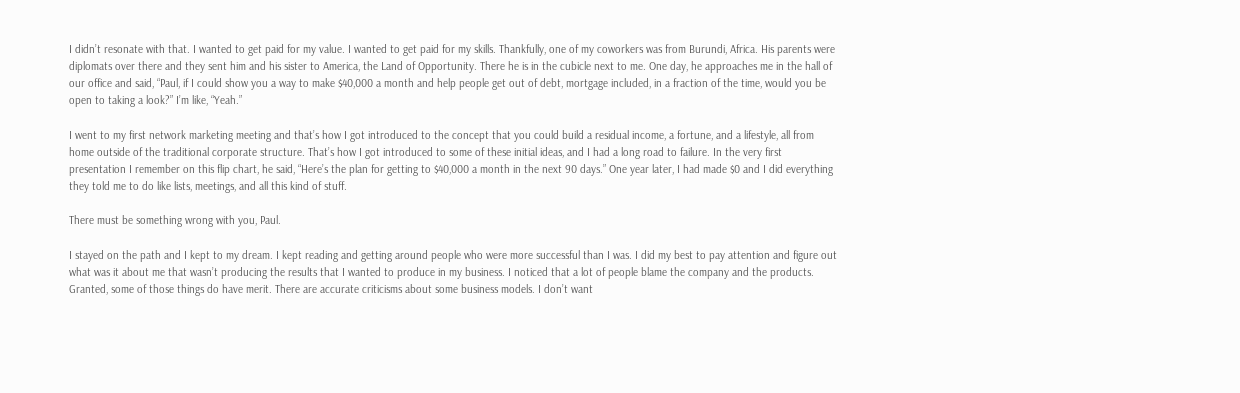I didn’t resonate with that. I wanted to get paid for my value. I wanted to get paid for my skills. Thankfully, one of my coworkers was from Burundi, Africa. His parents were diplomats over there and they sent him and his sister to America, the Land of Opportunity. There he is in the cubicle next to me. One day, he approaches me in the hall of our office and said, “Paul, if I could show you a way to make $40,000 a month and help people get out of debt, mortgage included, in a fraction of the time, would you be open to taking a look?” I’m like, “Yeah.”

I went to my first network marketing meeting and that’s how I got introduced to the concept that you could build a residual income, a fortune, and a lifestyle, all from home outside of the traditional corporate structure. That’s how I got introduced to some of these initial ideas, and I had a long road to failure. In the very first presentation I remember on this flip chart, he said, “Here’s the plan for getting to $40,000 a month in the next 90 days.” One year later, I had made $0 and I did everything they told me to do like lists, meetings, and all this kind of stuff.

There must be something wrong with you, Paul.

I stayed on the path and I kept to my dream. I kept reading and getting around people who were more successful than I was. I did my best to pay attention and figure out what was it about me that wasn’t producing the results that I wanted to produce in my business. I noticed that a lot of people blame the company and the products. Granted, some of those things do have merit. There are accurate criticisms about some business models. I don’t want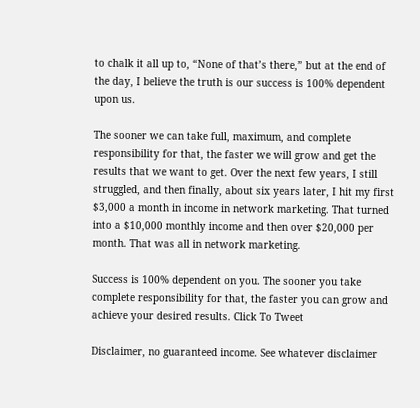to chalk it all up to, “None of that’s there,” but at the end of the day, I believe the truth is our success is 100% dependent upon us.

The sooner we can take full, maximum, and complete responsibility for that, the faster we will grow and get the results that we want to get. Over the next few years, I still struggled, and then finally, about six years later, I hit my first $3,000 a month in income in network marketing. That turned into a $10,000 monthly income and then over $20,000 per month. That was all in network marketing.

Success is 100% dependent on you. The sooner you take complete responsibility for that, the faster you can grow and achieve your desired results. Click To Tweet

Disclaimer, no guaranteed income. See whatever disclaimer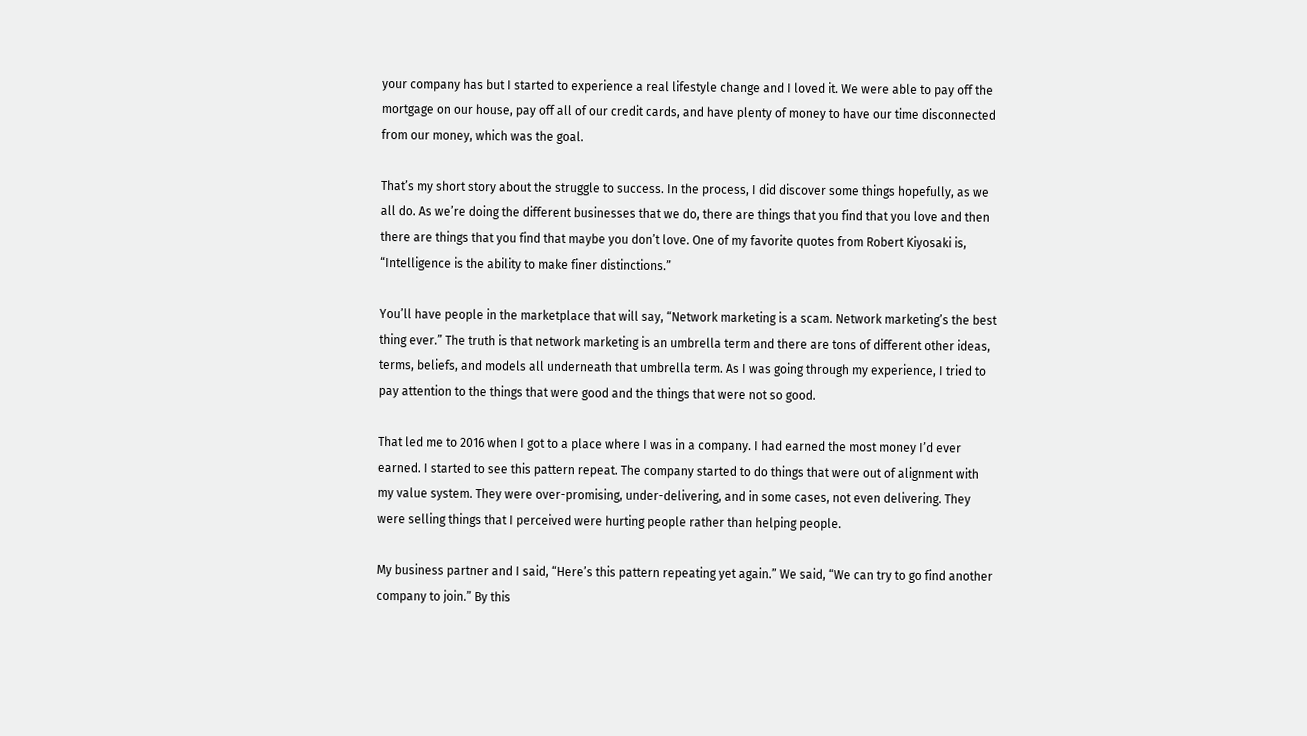your company has but I started to experience a real lifestyle change and I loved it. We were able to pay off the mortgage on our house, pay off all of our credit cards, and have plenty of money to have our time disconnected from our money, which was the goal.

That’s my short story about the struggle to success. In the process, I did discover some things hopefully, as we all do. As we’re doing the different businesses that we do, there are things that you find that you love and then there are things that you find that maybe you don’t love. One of my favorite quotes from Robert Kiyosaki is, “Intelligence is the ability to make finer distinctions.”

You’ll have people in the marketplace that will say, “Network marketing is a scam. Network marketing’s the best thing ever.” The truth is that network marketing is an umbrella term and there are tons of different other ideas, terms, beliefs, and models all underneath that umbrella term. As I was going through my experience, I tried to pay attention to the things that were good and the things that were not so good.

That led me to 2016 when I got to a place where I was in a company. I had earned the most money I’d ever earned. I started to see this pattern repeat. The company started to do things that were out of alignment with my value system. They were over-promising, under-delivering, and in some cases, not even delivering. They were selling things that I perceived were hurting people rather than helping people.

My business partner and I said, “Here’s this pattern repeating yet again.” We said, “We can try to go find another company to join.” By this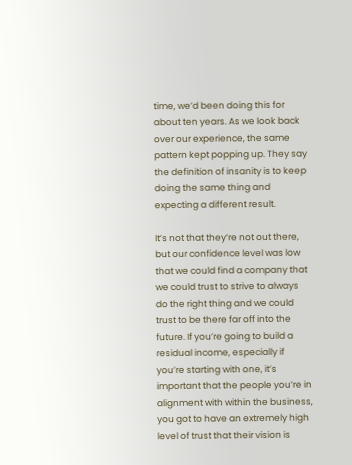time, we’d been doing this for about ten years. As we look back over our experience, the same pattern kept popping up. They say the definition of insanity is to keep doing the same thing and expecting a different result.

It’s not that they’re not out there, but our confidence level was low that we could find a company that we could trust to strive to always do the right thing and we could trust to be there far off into the future. If you’re going to build a residual income, especially if you’re starting with one, it’s important that the people you’re in alignment with within the business, you got to have an extremely high level of trust that their vision is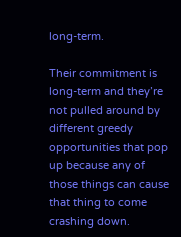long-term.

Their commitment is long-term and they’re not pulled around by different greedy opportunities that pop up because any of those things can cause that thing to come crashing down.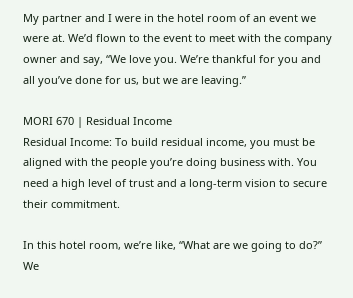My partner and I were in the hotel room of an event we were at. We’d flown to the event to meet with the company owner and say, “We love you. We’re thankful for you and all you’ve done for us, but we are leaving.”

MORI 670 | Residual Income
Residual Income: To build residual income, you must be aligned with the people you’re doing business with. You need a high level of trust and a long-term vision to secure their commitment.

In this hotel room, we’re like, “What are we going to do?” We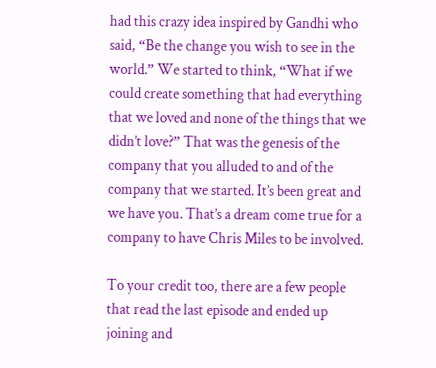had this crazy idea inspired by Gandhi who said, “Be the change you wish to see in the world.” We started to think, “What if we could create something that had everything that we loved and none of the things that we didn’t love?” That was the genesis of the company that you alluded to and of the company that we started. It’s been great and we have you. That’s a dream come true for a company to have Chris Miles to be involved.

To your credit too, there are a few people that read the last episode and ended up joining and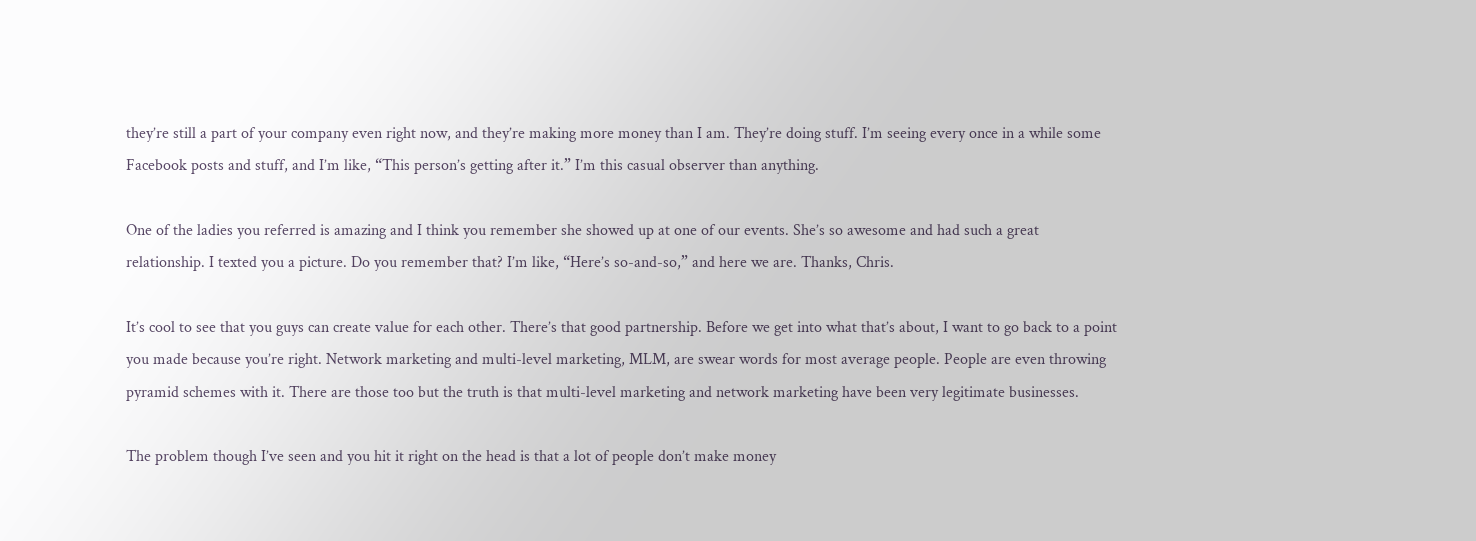they’re still a part of your company even right now, and they’re making more money than I am. They’re doing stuff. I’m seeing every once in a while some Facebook posts and stuff, and I’m like, “This person’s getting after it.” I’m this casual observer than anything.

One of the ladies you referred is amazing and I think you remember she showed up at one of our events. She’s so awesome and had such a great relationship. I texted you a picture. Do you remember that? I’m like, “Here’s so-and-so,” and here we are. Thanks, Chris.

It’s cool to see that you guys can create value for each other. There’s that good partnership. Before we get into what that’s about, I want to go back to a point you made because you’re right. Network marketing and multi-level marketing, MLM, are swear words for most average people. People are even throwing pyramid schemes with it. There are those too but the truth is that multi-level marketing and network marketing have been very legitimate businesses.

The problem though I’ve seen and you hit it right on the head is that a lot of people don’t make money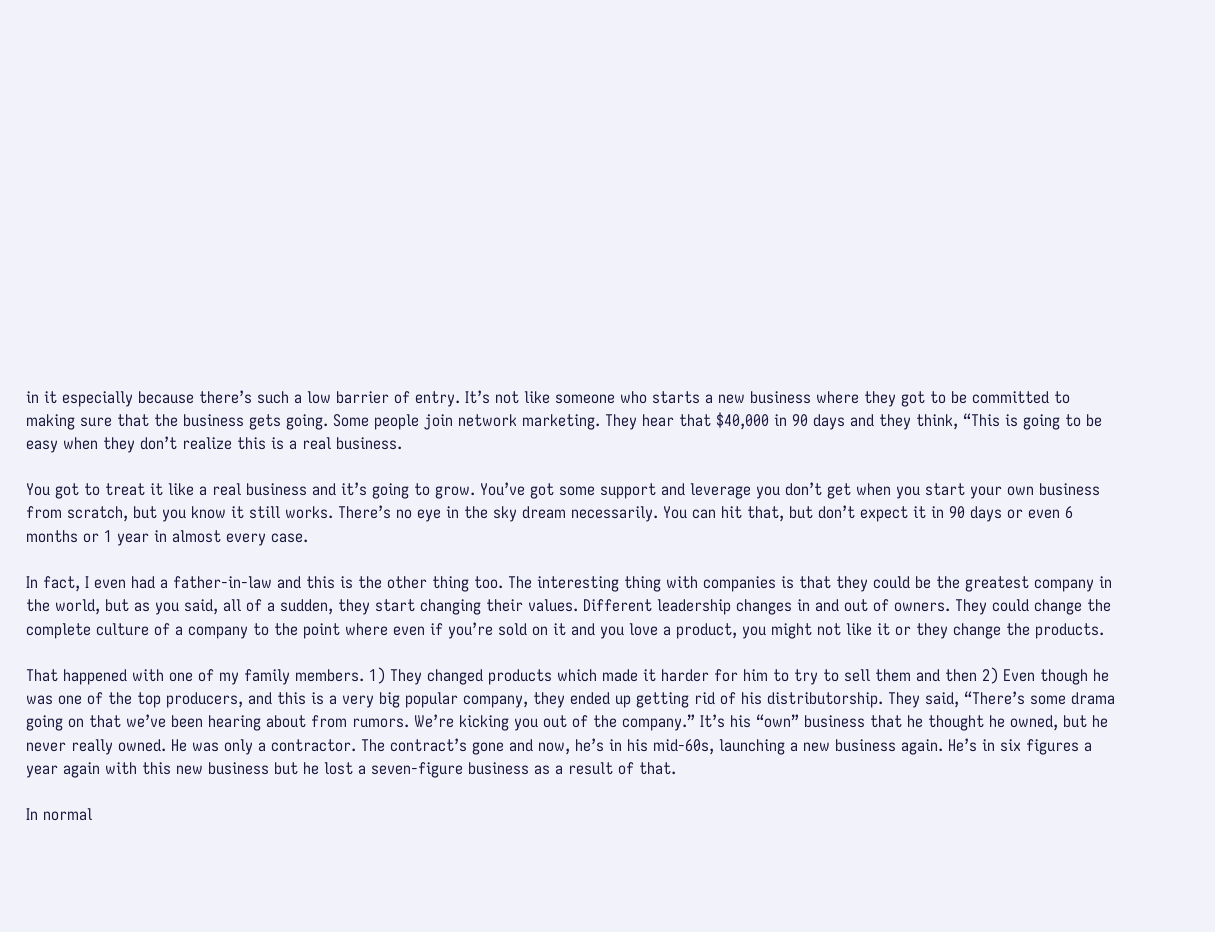in it especially because there’s such a low barrier of entry. It’s not like someone who starts a new business where they got to be committed to making sure that the business gets going. Some people join network marketing. They hear that $40,000 in 90 days and they think, “This is going to be easy when they don’t realize this is a real business.

You got to treat it like a real business and it’s going to grow. You’ve got some support and leverage you don’t get when you start your own business from scratch, but you know it still works. There’s no eye in the sky dream necessarily. You can hit that, but don’t expect it in 90 days or even 6 months or 1 year in almost every case.

In fact, I even had a father-in-law and this is the other thing too. The interesting thing with companies is that they could be the greatest company in the world, but as you said, all of a sudden, they start changing their values. Different leadership changes in and out of owners. They could change the complete culture of a company to the point where even if you’re sold on it and you love a product, you might not like it or they change the products.

That happened with one of my family members. 1) They changed products which made it harder for him to try to sell them and then 2) Even though he was one of the top producers, and this is a very big popular company, they ended up getting rid of his distributorship. They said, “There’s some drama going on that we’ve been hearing about from rumors. We’re kicking you out of the company.” It’s his “own” business that he thought he owned, but he never really owned. He was only a contractor. The contract’s gone and now, he’s in his mid-60s, launching a new business again. He’s in six figures a year again with this new business but he lost a seven-figure business as a result of that.

In normal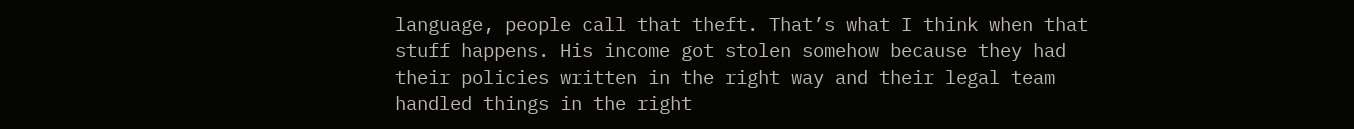language, people call that theft. That’s what I think when that stuff happens. His income got stolen somehow because they had their policies written in the right way and their legal team handled things in the right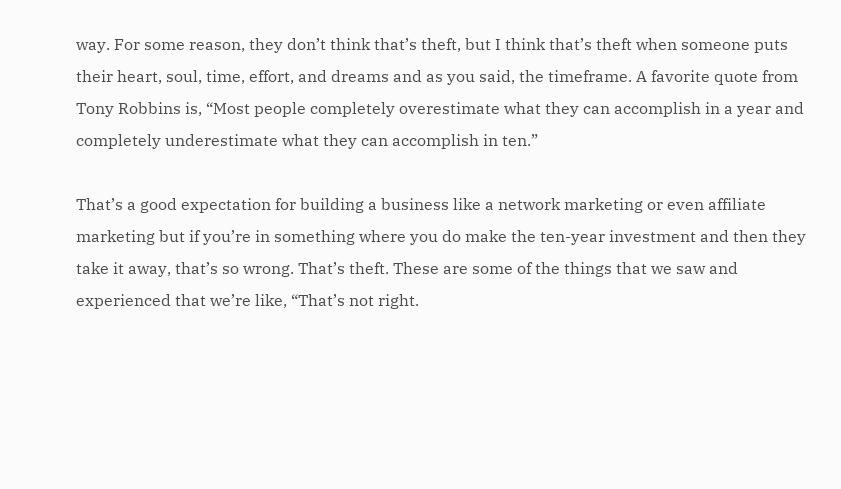way. For some reason, they don’t think that’s theft, but I think that’s theft when someone puts their heart, soul, time, effort, and dreams and as you said, the timeframe. A favorite quote from Tony Robbins is, “Most people completely overestimate what they can accomplish in a year and completely underestimate what they can accomplish in ten.”

That’s a good expectation for building a business like a network marketing or even affiliate marketing but if you’re in something where you do make the ten-year investment and then they take it away, that’s so wrong. That’s theft. These are some of the things that we saw and experienced that we’re like, “That’s not right.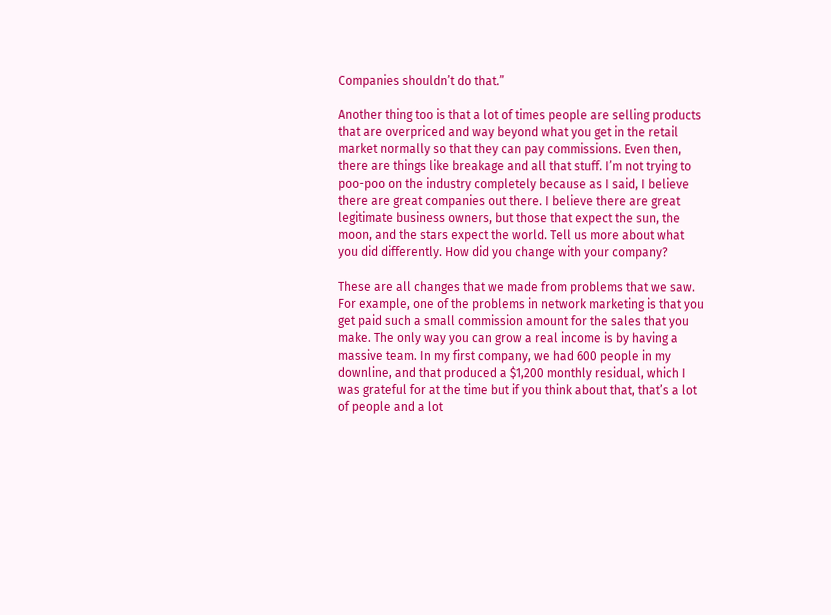Companies shouldn’t do that.”

Another thing too is that a lot of times people are selling products that are overpriced and way beyond what you get in the retail market normally so that they can pay commissions. Even then, there are things like breakage and all that stuff. I’m not trying to poo-poo on the industry completely because as I said, I believe there are great companies out there. I believe there are great legitimate business owners, but those that expect the sun, the moon, and the stars expect the world. Tell us more about what you did differently. How did you change with your company?

These are all changes that we made from problems that we saw. For example, one of the problems in network marketing is that you get paid such a small commission amount for the sales that you make. The only way you can grow a real income is by having a massive team. In my first company, we had 600 people in my downline, and that produced a $1,200 monthly residual, which I was grateful for at the time but if you think about that, that’s a lot of people and a lot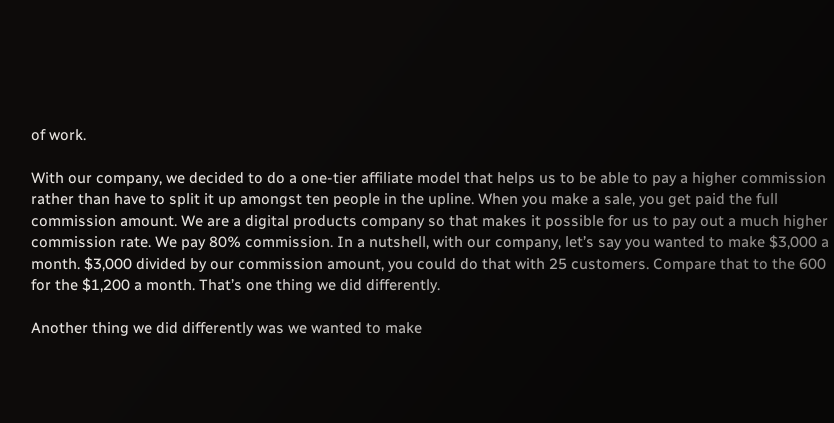of work.

With our company, we decided to do a one-tier affiliate model that helps us to be able to pay a higher commission rather than have to split it up amongst ten people in the upline. When you make a sale, you get paid the full commission amount. We are a digital products company so that makes it possible for us to pay out a much higher commission rate. We pay 80% commission. In a nutshell, with our company, let’s say you wanted to make $3,000 a month. $3,000 divided by our commission amount, you could do that with 25 customers. Compare that to the 600 for the $1,200 a month. That’s one thing we did differently.

Another thing we did differently was we wanted to make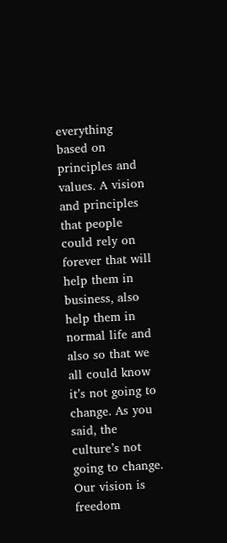everything based on principles and values. A vision and principles that people could rely on forever that will help them in business, also help them in normal life and also so that we all could know it’s not going to change. As you said, the culture’s not going to change. Our vision is freedom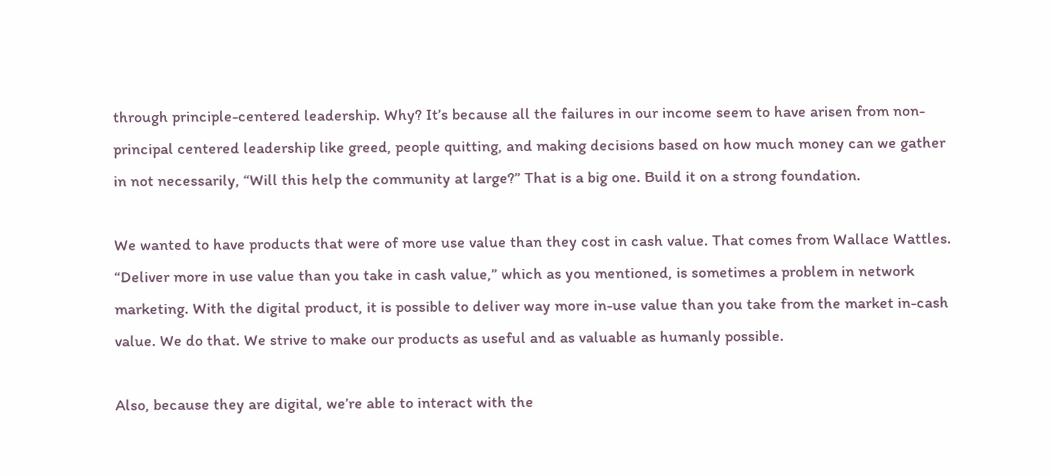through principle-centered leadership. Why? It’s because all the failures in our income seem to have arisen from non-principal centered leadership like greed, people quitting, and making decisions based on how much money can we gather in not necessarily, “Will this help the community at large?” That is a big one. Build it on a strong foundation.

We wanted to have products that were of more use value than they cost in cash value. That comes from Wallace Wattles. “Deliver more in use value than you take in cash value,” which as you mentioned, is sometimes a problem in network marketing. With the digital product, it is possible to deliver way more in-use value than you take from the market in-cash value. We do that. We strive to make our products as useful and as valuable as humanly possible.

Also, because they are digital, we’re able to interact with the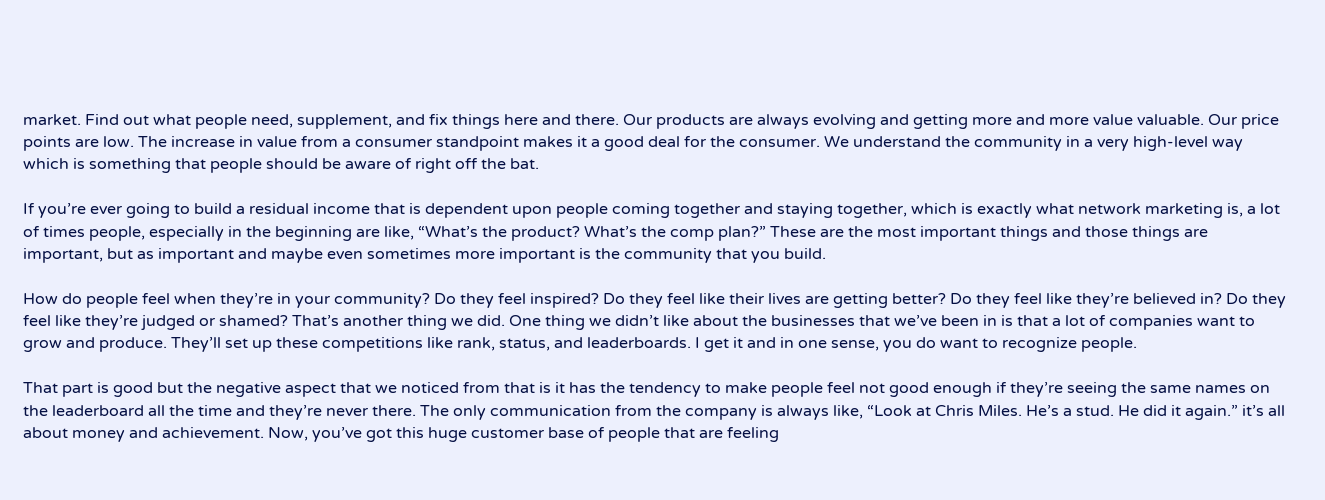market. Find out what people need, supplement, and fix things here and there. Our products are always evolving and getting more and more value valuable. Our price points are low. The increase in value from a consumer standpoint makes it a good deal for the consumer. We understand the community in a very high-level way which is something that people should be aware of right off the bat.

If you’re ever going to build a residual income that is dependent upon people coming together and staying together, which is exactly what network marketing is, a lot of times people, especially in the beginning are like, “What’s the product? What’s the comp plan?” These are the most important things and those things are important, but as important and maybe even sometimes more important is the community that you build.

How do people feel when they’re in your community? Do they feel inspired? Do they feel like their lives are getting better? Do they feel like they’re believed in? Do they feel like they’re judged or shamed? That’s another thing we did. One thing we didn’t like about the businesses that we’ve been in is that a lot of companies want to grow and produce. They’ll set up these competitions like rank, status, and leaderboards. I get it and in one sense, you do want to recognize people.

That part is good but the negative aspect that we noticed from that is it has the tendency to make people feel not good enough if they’re seeing the same names on the leaderboard all the time and they’re never there. The only communication from the company is always like, “Look at Chris Miles. He’s a stud. He did it again.” it’s all about money and achievement. Now, you’ve got this huge customer base of people that are feeling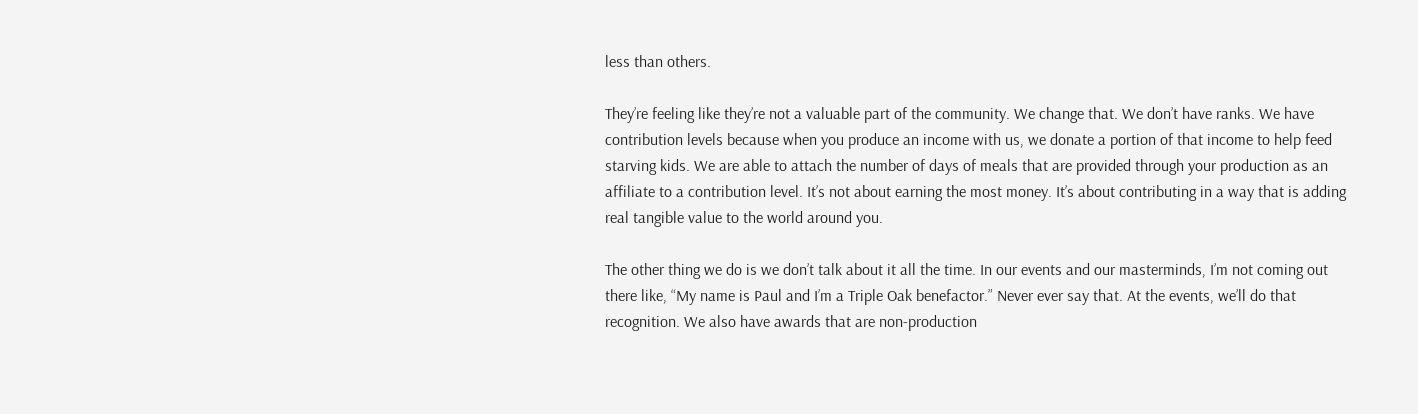less than others.

They’re feeling like they’re not a valuable part of the community. We change that. We don’t have ranks. We have contribution levels because when you produce an income with us, we donate a portion of that income to help feed starving kids. We are able to attach the number of days of meals that are provided through your production as an affiliate to a contribution level. It’s not about earning the most money. It’s about contributing in a way that is adding real tangible value to the world around you.

The other thing we do is we don’t talk about it all the time. In our events and our masterminds, I’m not coming out there like, “My name is Paul and I’m a Triple Oak benefactor.” Never ever say that. At the events, we’ll do that recognition. We also have awards that are non-production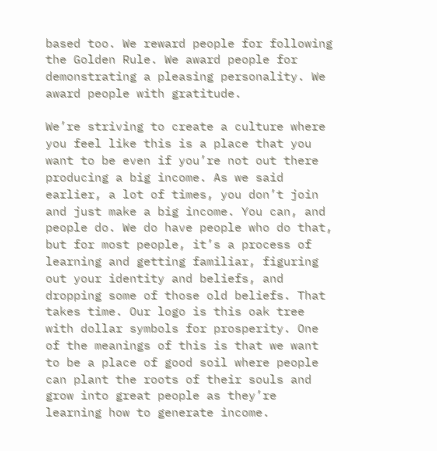based too. We reward people for following the Golden Rule. We award people for demonstrating a pleasing personality. We award people with gratitude.

We’re striving to create a culture where you feel like this is a place that you want to be even if you’re not out there producing a big income. As we said earlier, a lot of times, you don’t join and just make a big income. You can, and people do. We do have people who do that, but for most people, it’s a process of learning and getting familiar, figuring out your identity and beliefs, and dropping some of those old beliefs. That takes time. Our logo is this oak tree with dollar symbols for prosperity. One of the meanings of this is that we want to be a place of good soil where people can plant the roots of their souls and grow into great people as they’re learning how to generate income.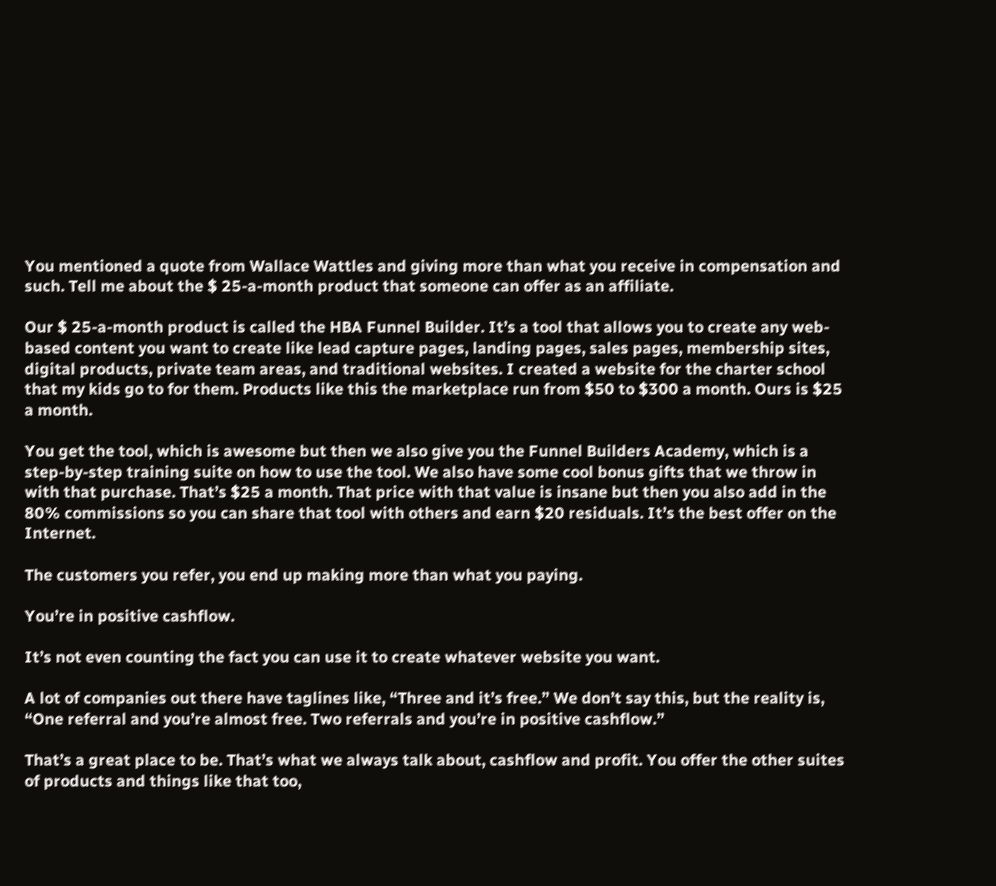You mentioned a quote from Wallace Wattles and giving more than what you receive in compensation and such. Tell me about the $ 25-a-month product that someone can offer as an affiliate.

Our $ 25-a-month product is called the HBA Funnel Builder. It’s a tool that allows you to create any web-based content you want to create like lead capture pages, landing pages, sales pages, membership sites, digital products, private team areas, and traditional websites. I created a website for the charter school that my kids go to for them. Products like this the marketplace run from $50 to $300 a month. Ours is $25 a month.

You get the tool, which is awesome but then we also give you the Funnel Builders Academy, which is a step-by-step training suite on how to use the tool. We also have some cool bonus gifts that we throw in with that purchase. That’s $25 a month. That price with that value is insane but then you also add in the 80% commissions so you can share that tool with others and earn $20 residuals. It’s the best offer on the Internet.

The customers you refer, you end up making more than what you paying.

You’re in positive cashflow.

It’s not even counting the fact you can use it to create whatever website you want.

A lot of companies out there have taglines like, “Three and it’s free.” We don’t say this, but the reality is, “One referral and you’re almost free. Two referrals and you’re in positive cashflow.”

That’s a great place to be. That’s what we always talk about, cashflow and profit. You offer the other suites of products and things like that too,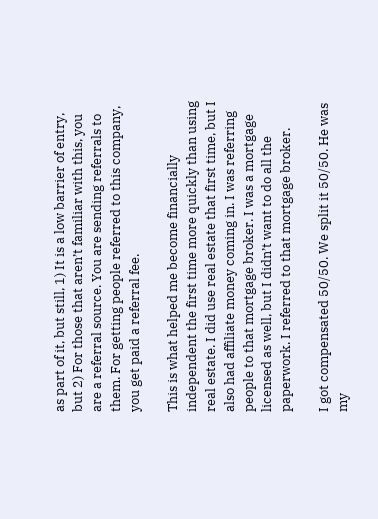as part of it, but still, 1) It is a low barrier of entry, but 2) For those that aren’t familiar with this, you are a referral source. You are sending referrals to them. For getting people referred to this company, you get paid a referral fee.

This is what helped me become financially independent the first time more quickly than using real estate. I did use real estate that first time, but I also had affiliate money coming in. I was referring people to that mortgage broker. I was a mortgage licensed as well, but I didn’t want to do all the paperwork. I referred to that mortgage broker.

I got compensated 50/50. We split it 50/50. He was my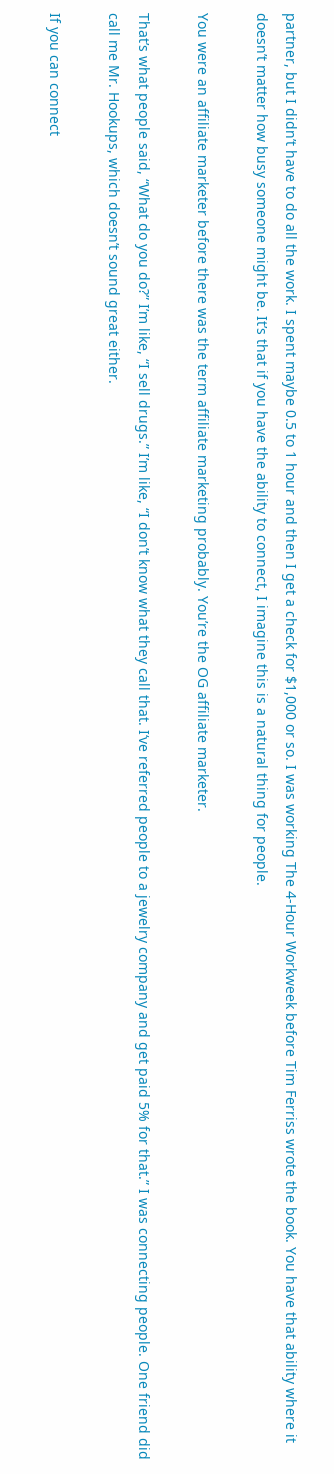partner, but I didn’t have to do all the work. I spent maybe 0.5 to 1 hour and then I get a check for $1,000 or so. I was working The 4-Hour Workweek before Tim Ferriss wrote the book. You have that ability where it doesn’t matter how busy someone might be. It’s that if you have the ability to connect, I imagine this is a natural thing for people.

You were an affiliate marketer before there was the term affiliate marketing probably. You’re the OG affiliate marketer.

That’s what people said, “What do you do?” I’m like, “I sell drugs.” I’m like, “I don’t know what they call that. I‘ve referred people to a jewelry company and get paid 5% for that.” I was connecting people. One friend did call me Mr. Hookups, which doesn’t sound great either.

If you can connect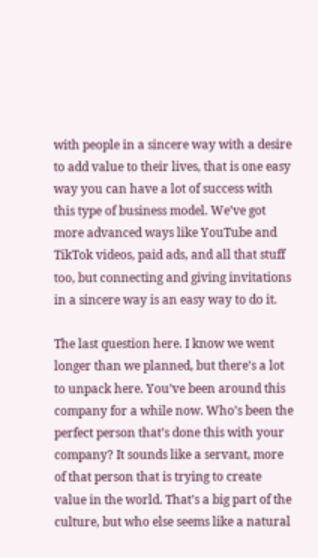with people in a sincere way with a desire to add value to their lives, that is one easy way you can have a lot of success with this type of business model. We’ve got more advanced ways like YouTube and TikTok videos, paid ads, and all that stuff too, but connecting and giving invitations in a sincere way is an easy way to do it.

The last question here. I know we went longer than we planned, but there’s a lot to unpack here. You’ve been around this company for a while now. Who’s been the perfect person that’s done this with your company? It sounds like a servant, more of that person that is trying to create value in the world. That’s a big part of the culture, but who else seems like a natural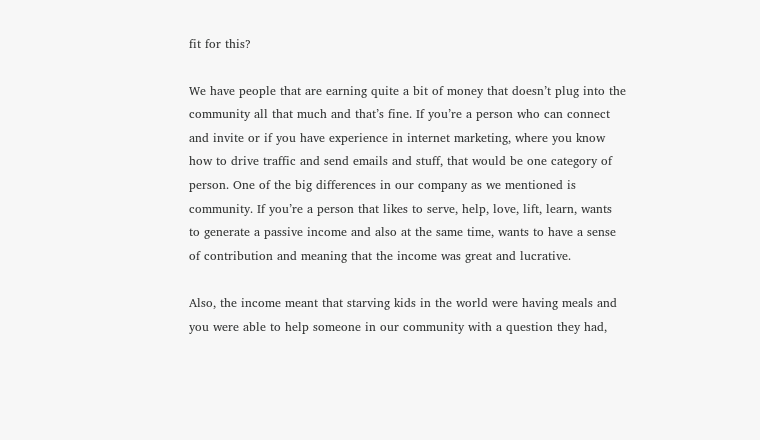fit for this?

We have people that are earning quite a bit of money that doesn’t plug into the community all that much and that’s fine. If you’re a person who can connect and invite or if you have experience in internet marketing, where you know how to drive traffic and send emails and stuff, that would be one category of person. One of the big differences in our company as we mentioned is community. If you’re a person that likes to serve, help, love, lift, learn, wants to generate a passive income and also at the same time, wants to have a sense of contribution and meaning that the income was great and lucrative.

Also, the income meant that starving kids in the world were having meals and you were able to help someone in our community with a question they had,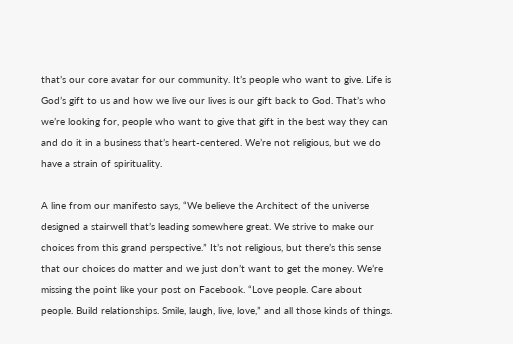that’s our core avatar for our community. It’s people who want to give. Life is God’s gift to us and how we live our lives is our gift back to God. That’s who we’re looking for, people who want to give that gift in the best way they can and do it in a business that’s heart-centered. We’re not religious, but we do have a strain of spirituality.

A line from our manifesto says, “We believe the Architect of the universe designed a stairwell that’s leading somewhere great. We strive to make our choices from this grand perspective.” It’s not religious, but there’s this sense that our choices do matter and we just don’t want to get the money. We’re missing the point like your post on Facebook. “Love people. Care about people. Build relationships. Smile, laugh, live, love,” and all those kinds of things.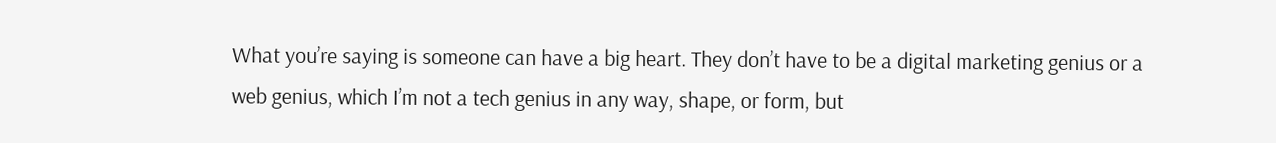What you’re saying is someone can have a big heart. They don’t have to be a digital marketing genius or a web genius, which I’m not a tech genius in any way, shape, or form, but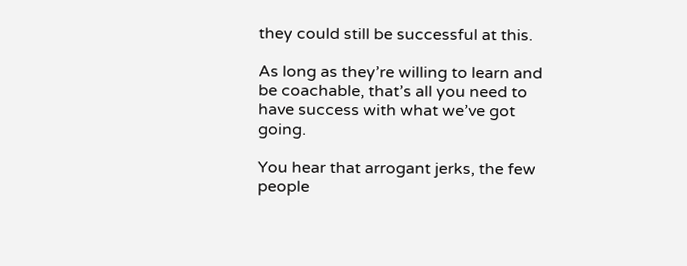they could still be successful at this.

As long as they’re willing to learn and be coachable, that’s all you need to have success with what we’ve got going.

You hear that arrogant jerks, the few people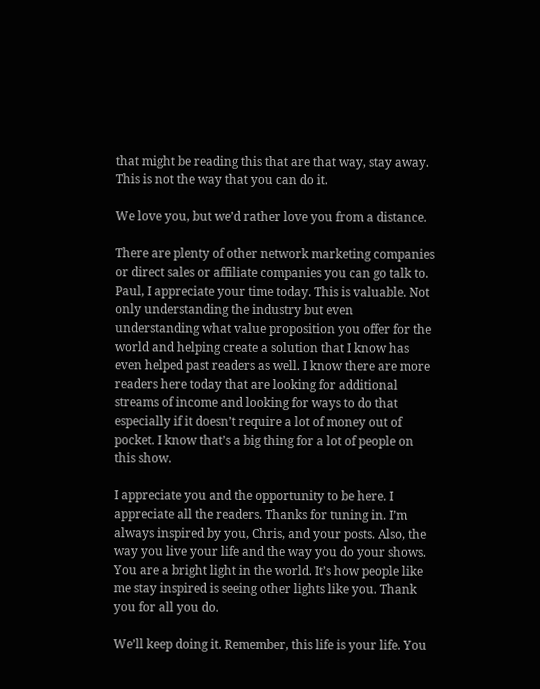that might be reading this that are that way, stay away. This is not the way that you can do it.

We love you, but we’d rather love you from a distance.

There are plenty of other network marketing companies or direct sales or affiliate companies you can go talk to. Paul, I appreciate your time today. This is valuable. Not only understanding the industry but even understanding what value proposition you offer for the world and helping create a solution that I know has even helped past readers as well. I know there are more readers here today that are looking for additional streams of income and looking for ways to do that especially if it doesn’t require a lot of money out of pocket. I know that’s a big thing for a lot of people on this show.

I appreciate you and the opportunity to be here. I appreciate all the readers. Thanks for tuning in. I’m always inspired by you, Chris, and your posts. Also, the way you live your life and the way you do your shows. You are a bright light in the world. It’s how people like me stay inspired is seeing other lights like you. Thank you for all you do.

We’ll keep doing it. Remember, this life is your life. You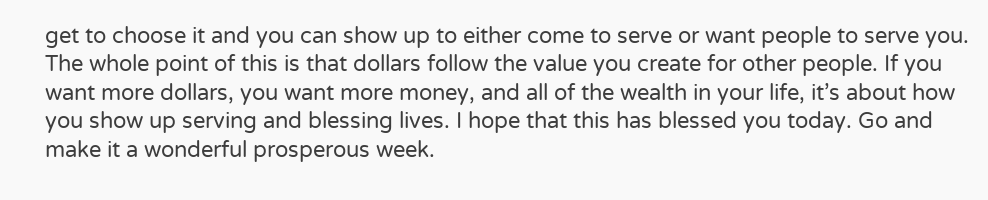get to choose it and you can show up to either come to serve or want people to serve you. The whole point of this is that dollars follow the value you create for other people. If you want more dollars, you want more money, and all of the wealth in your life, it’s about how you show up serving and blessing lives. I hope that this has blessed you today. Go and make it a wonderful prosperous week.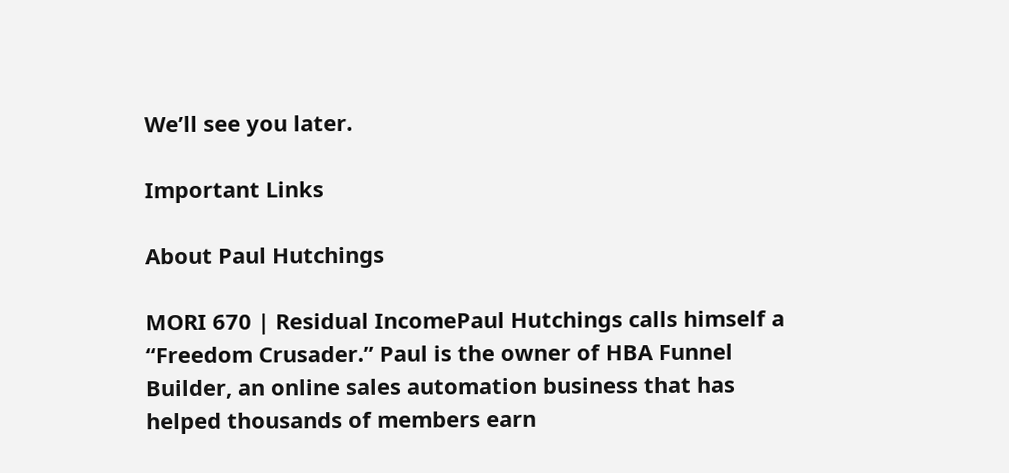We’ll see you later.

Important Links

About Paul Hutchings

MORI 670 | Residual IncomePaul Hutchings calls himself a “Freedom Crusader.” Paul is the owner of HBA Funnel Builder, an online sales automation business that has helped thousands of members earn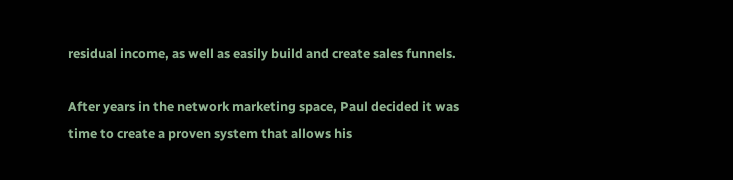residual income, as well as easily build and create sales funnels.

After years in the network marketing space, Paul decided it was time to create a proven system that allows his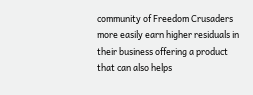community of Freedom Crusaders more easily earn higher residuals in their business offering a product that can also helps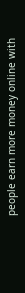people earn more money online with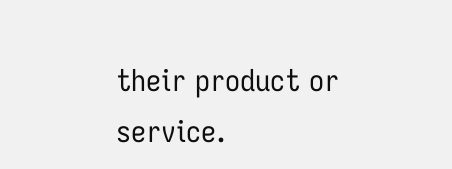their product or service.